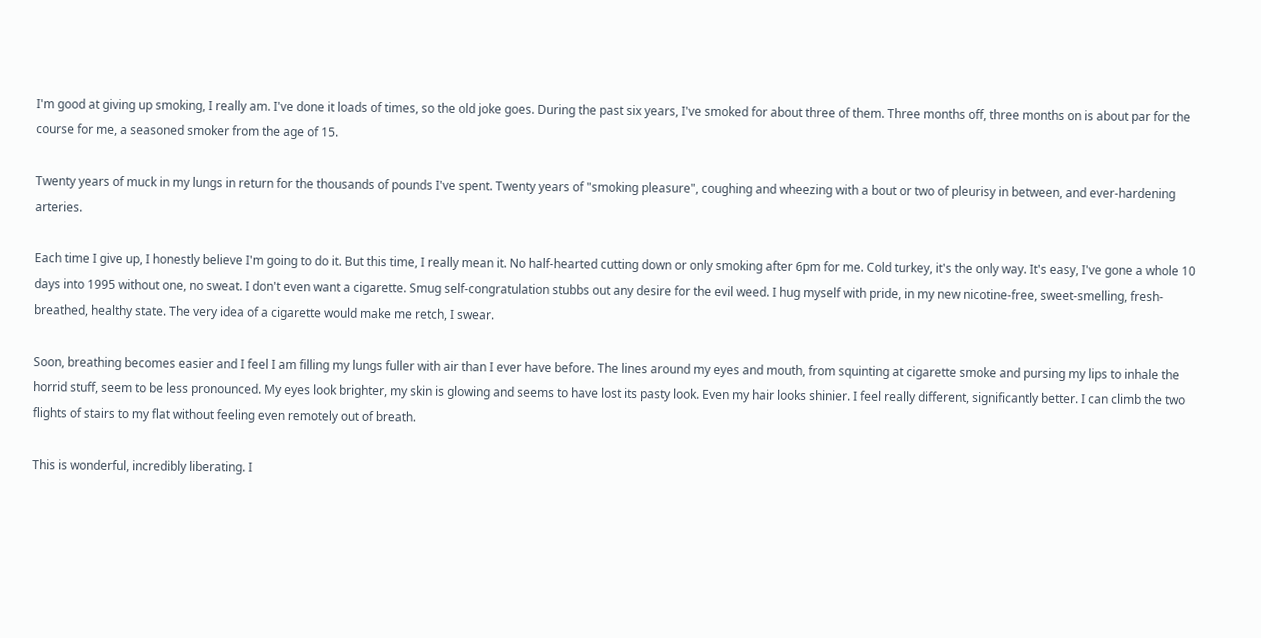I'm good at giving up smoking, I really am. I've done it loads of times, so the old joke goes. During the past six years, I've smoked for about three of them. Three months off, three months on is about par for the course for me, a seasoned smoker from the age of 15.

Twenty years of muck in my lungs in return for the thousands of pounds I've spent. Twenty years of "smoking pleasure", coughing and wheezing with a bout or two of pleurisy in between, and ever-hardening arteries.

Each time I give up, I honestly believe I'm going to do it. But this time, I really mean it. No half-hearted cutting down or only smoking after 6pm for me. Cold turkey, it's the only way. It's easy, I've gone a whole 10 days into 1995 without one, no sweat. I don't even want a cigarette. Smug self-congratulation stubbs out any desire for the evil weed. I hug myself with pride, in my new nicotine-free, sweet-smelling, fresh-breathed, healthy state. The very idea of a cigarette would make me retch, I swear.

Soon, breathing becomes easier and I feel I am filling my lungs fuller with air than I ever have before. The lines around my eyes and mouth, from squinting at cigarette smoke and pursing my lips to inhale the horrid stuff, seem to be less pronounced. My eyes look brighter, my skin is glowing and seems to have lost its pasty look. Even my hair looks shinier. I feel really different, significantly better. I can climb the two flights of stairs to my flat without feeling even remotely out of breath.

This is wonderful, incredibly liberating. I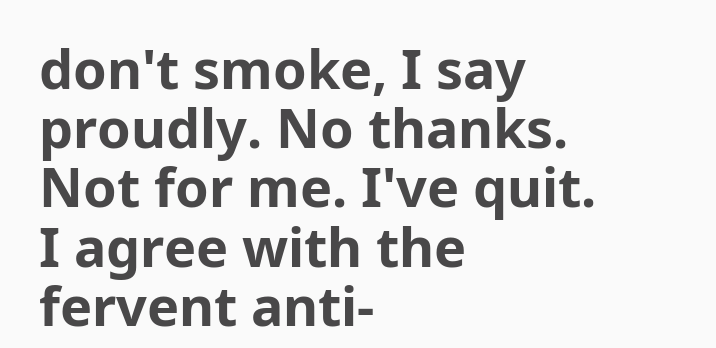don't smoke, I say proudly. No thanks. Not for me. I've quit. I agree with the fervent anti-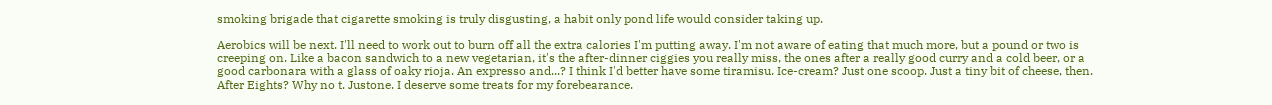smoking brigade that cigarette smoking is truly disgusting, a habit only pond life would consider taking up.

Aerobics will be next. I'll need to work out to burn off all the extra calories I'm putting away. I'm not aware of eating that much more, but a pound or two is creeping on. Like a bacon sandwich to a new vegetarian, it's the after-dinner ciggies you really miss, the ones after a really good curry and a cold beer, or a good carbonara with a glass of oaky rioja. An expresso and...? I think I'd better have some tiramisu. Ice-cream? Just one scoop. Just a tiny bit of cheese, then. After Eights? Why no t. Justone. I deserve some treats for my forebearance.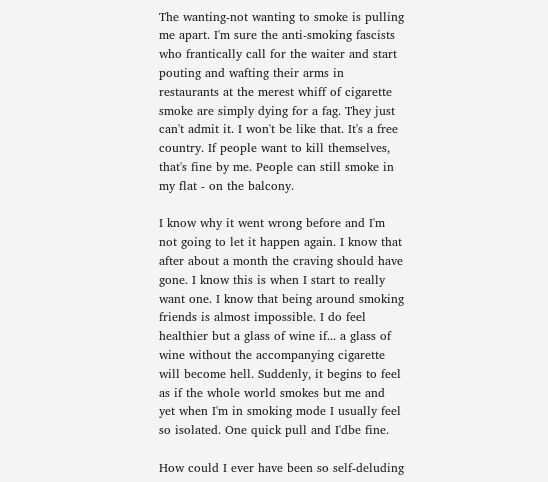The wanting-not wanting to smoke is pulling me apart. I'm sure the anti-smoking fascists who frantically call for the waiter and start pouting and wafting their arms in restaurants at the merest whiff of cigarette smoke are simply dying for a fag. They just can't admit it. I won't be like that. It's a free country. If people want to kill themselves, that's fine by me. People can still smoke in my flat - on the balcony.

I know why it went wrong before and I'm not going to let it happen again. I know that after about a month the craving should have gone. I know this is when I start to really want one. I know that being around smoking friends is almost impossible. I do feel healthier but a glass of wine if... a glass of wine without the accompanying cigarette will become hell. Suddenly, it begins to feel as if the whole world smokes but me and yet when I'm in smoking mode I usually feel so isolated. One quick pull and I'dbe fine.

How could I ever have been so self-deluding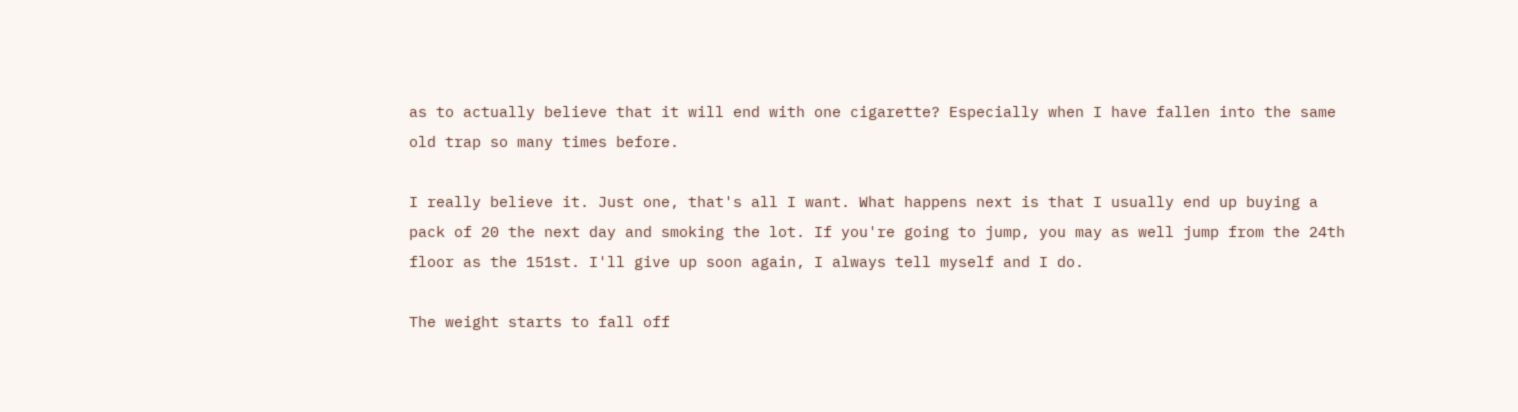as to actually believe that it will end with one cigarette? Especially when I have fallen into the same old trap so many times before.

I really believe it. Just one, that's all I want. What happens next is that I usually end up buying a pack of 20 the next day and smoking the lot. If you're going to jump, you may as well jump from the 24th floor as the 151st. I'll give up soon again, I always tell myself and I do.

The weight starts to fall off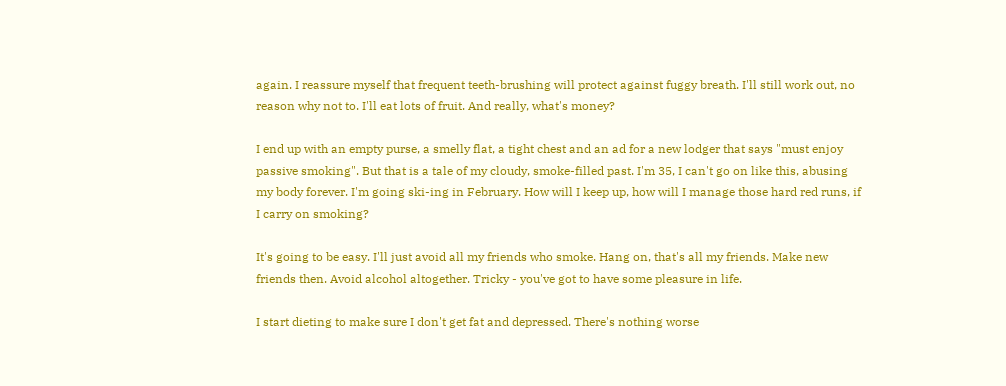again. I reassure myself that frequent teeth-brushing will protect against fuggy breath. I'll still work out, no reason why not to. I'll eat lots of fruit. And really, what's money?

I end up with an empty purse, a smelly flat, a tight chest and an ad for a new lodger that says "must enjoy passive smoking". But that is a tale of my cloudy, smoke-filled past. I'm 35, I can't go on like this, abusing my body forever. I'm going ski-ing in February. How will I keep up, how will I manage those hard red runs, if I carry on smoking?

It's going to be easy. I'll just avoid all my friends who smoke. Hang on, that's all my friends. Make new friends then. Avoid alcohol altogether. Tricky - you've got to have some pleasure in life.

I start dieting to make sure I don't get fat and depressed. There's nothing worse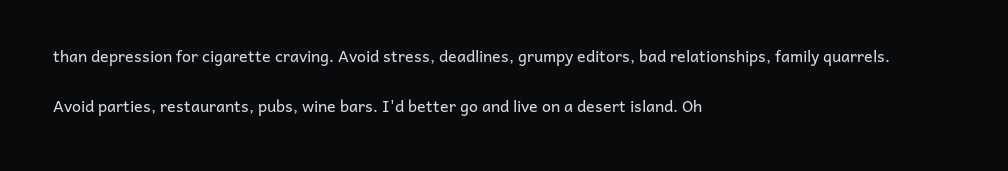than depression for cigarette craving. Avoid stress, deadlines, grumpy editors, bad relationships, family quarrels.

Avoid parties, restaurants, pubs, wine bars. I'd better go and live on a desert island. Oh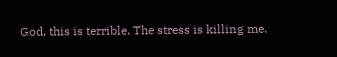God, this is terrible. The stress is killing me.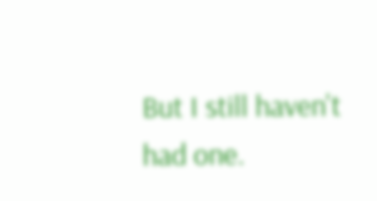But I still haven't had one.